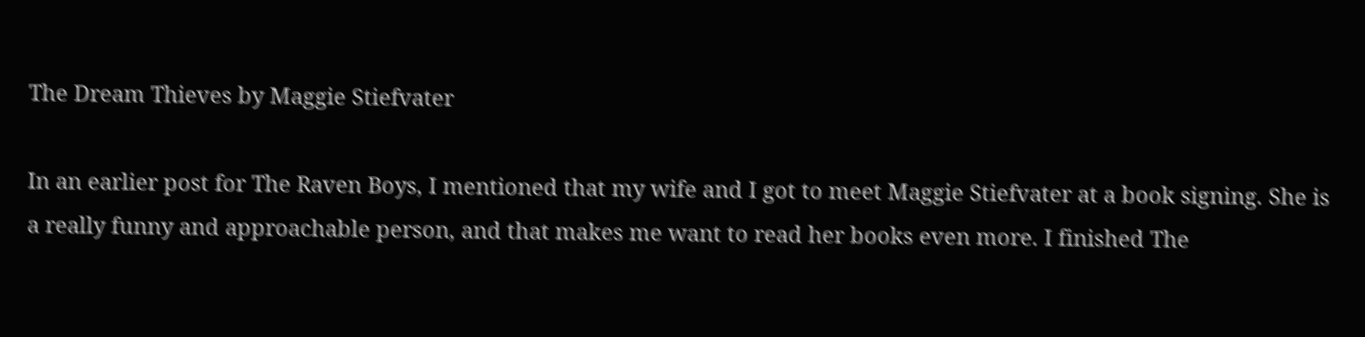The Dream Thieves by Maggie Stiefvater

In an earlier post for The Raven Boys, I mentioned that my wife and I got to meet Maggie Stiefvater at a book signing. She is a really funny and approachable person, and that makes me want to read her books even more. I finished The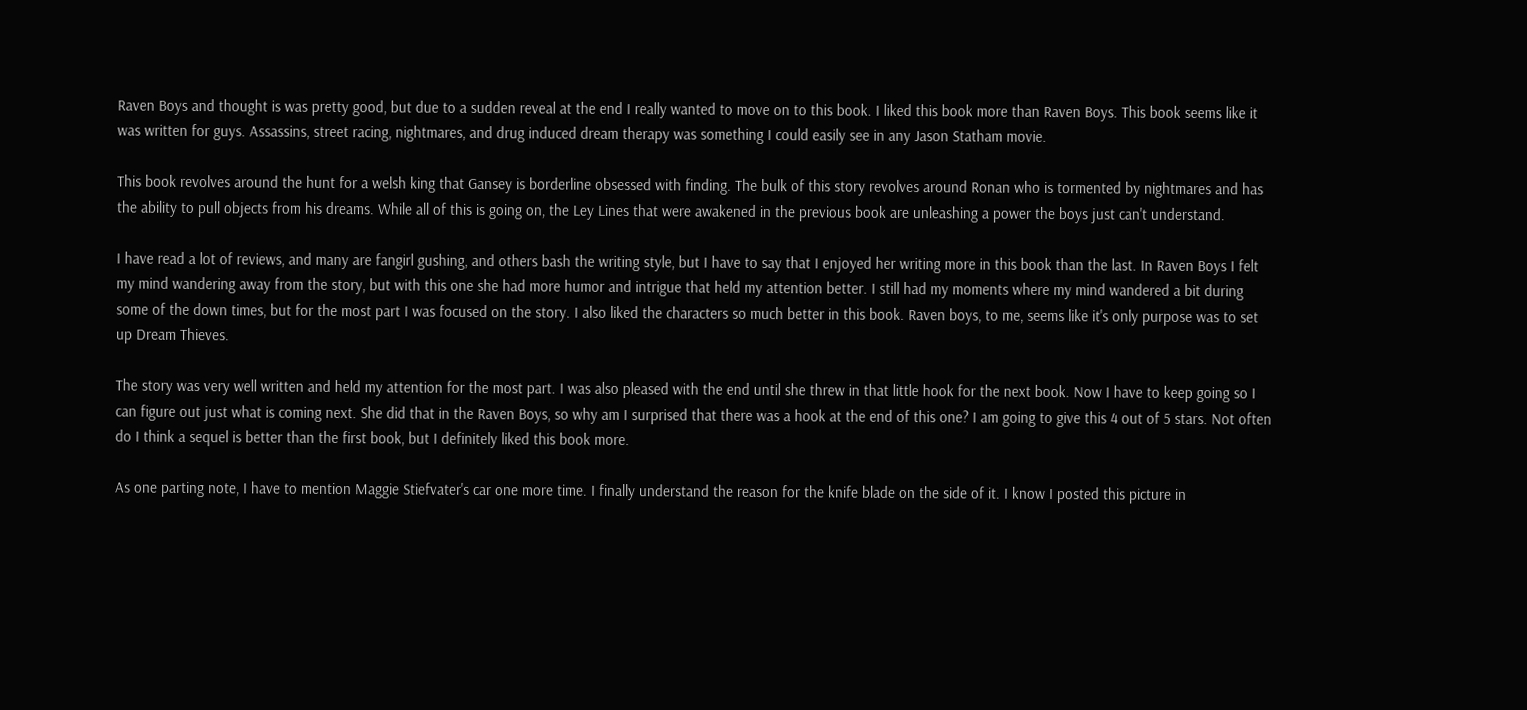Raven Boys and thought is was pretty good, but due to a sudden reveal at the end I really wanted to move on to this book. I liked this book more than Raven Boys. This book seems like it was written for guys. Assassins, street racing, nightmares, and drug induced dream therapy was something I could easily see in any Jason Statham movie.

This book revolves around the hunt for a welsh king that Gansey is borderline obsessed with finding. The bulk of this story revolves around Ronan who is tormented by nightmares and has the ability to pull objects from his dreams. While all of this is going on, the Ley Lines that were awakened in the previous book are unleashing a power the boys just can't understand.

I have read a lot of reviews, and many are fangirl gushing, and others bash the writing style, but I have to say that I enjoyed her writing more in this book than the last. In Raven Boys I felt my mind wandering away from the story, but with this one she had more humor and intrigue that held my attention better. I still had my moments where my mind wandered a bit during some of the down times, but for the most part I was focused on the story. I also liked the characters so much better in this book. Raven boys, to me, seems like it's only purpose was to set up Dream Thieves.

The story was very well written and held my attention for the most part. I was also pleased with the end until she threw in that little hook for the next book. Now I have to keep going so I can figure out just what is coming next. She did that in the Raven Boys, so why am I surprised that there was a hook at the end of this one? I am going to give this 4 out of 5 stars. Not often do I think a sequel is better than the first book, but I definitely liked this book more.

As one parting note, I have to mention Maggie Stiefvater's car one more time. I finally understand the reason for the knife blade on the side of it. I know I posted this picture in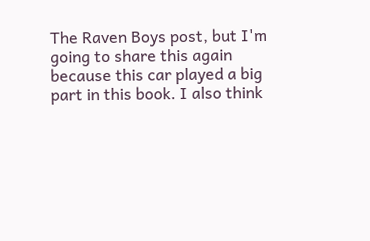The Raven Boys post, but I'm going to share this again because this car played a big part in this book. I also think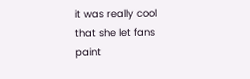it was really cool that she let fans paint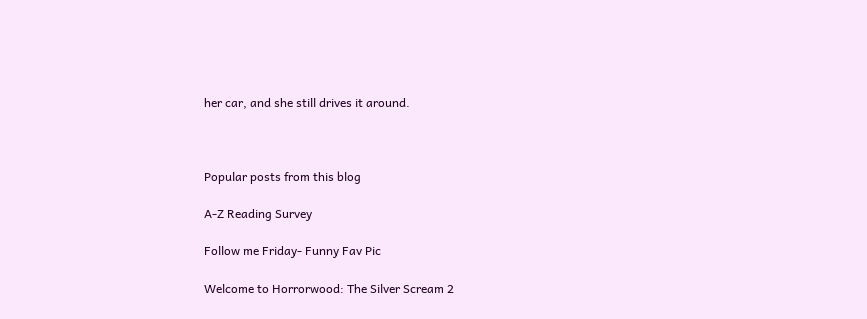her car, and she still drives it around.



Popular posts from this blog

A-Z Reading Survey

Follow me Friday- Funny Fav Pic

Welcome to Horrorwood: The Silver Scream 2